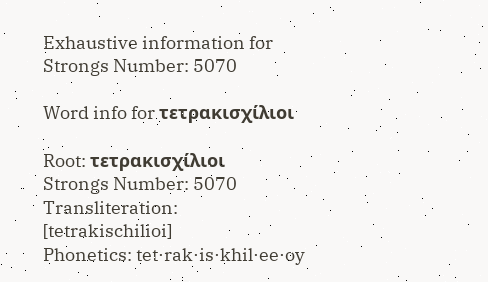Exhaustive information for Strongs Number: 5070

Word info for τετρακισχίλιοι

Root: τετρακισχίλιοι
Strongs Number: 5070
Transliteration: [tetrakischilioi]
Phonetics: tet·rak·is·khil·ee·oy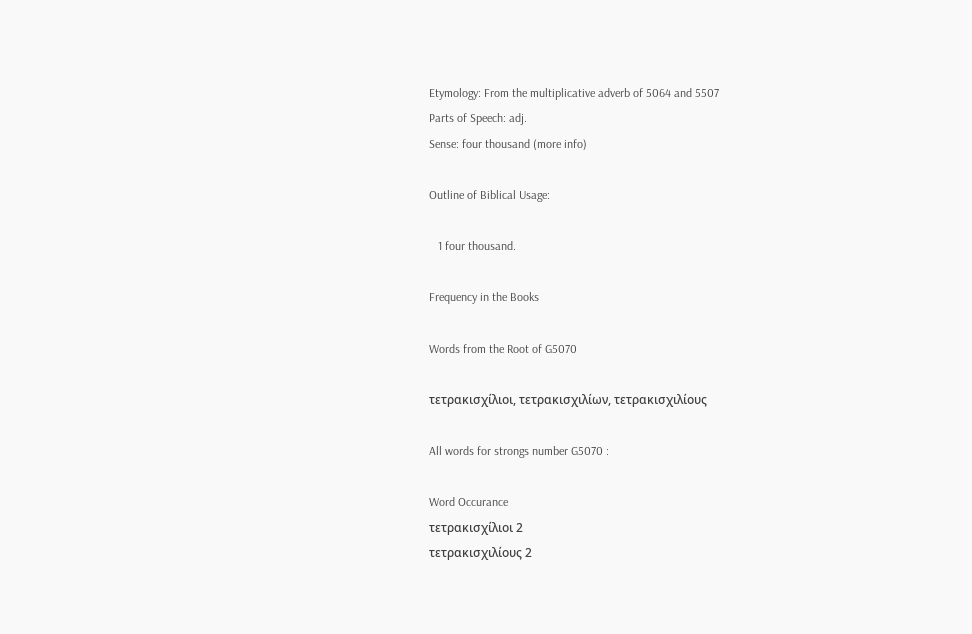Etymology: From the multiplicative adverb of 5064 and 5507
Parts of Speech: adj.
Sense: four thousand (more info)

Outline of Biblical Usage:

   1 four thousand.

Frequency in the Books

Words from the Root of G5070

τετρακισχίλιοι, τετρακισχιλίων, τετρακισχιλίους

All words for strongs number G5070 :

Word Occurance
τετρακισχίλιοι 2
τετρακισχιλίους 2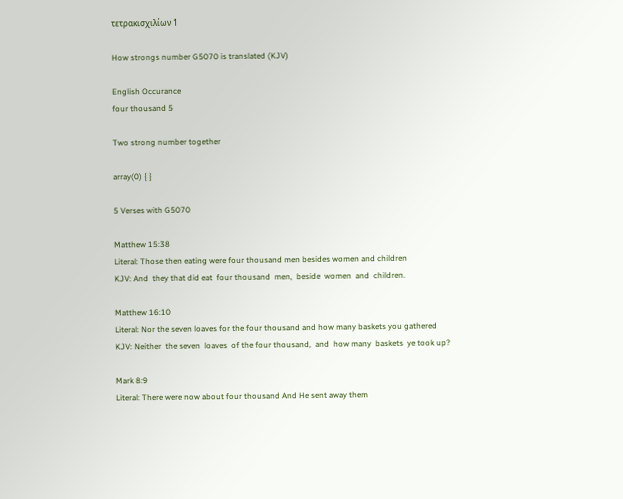τετρακισχιλίων 1

How strongs number G5070 is translated (KJV)

English Occurance
four thousand 5

Two strong number together

array(0) { }

5 Verses with G5070

Matthew 15:38
Literal: Those then eating were four thousand men besides women and children
KJV: And  they that did eat  four thousand  men,  beside  women  and  children.

Matthew 16:10
Literal: Nor the seven loaves for the four thousand and how many baskets you gathered
KJV: Neither  the seven  loaves  of the four thousand,  and  how many  baskets  ye took up?

Mark 8:9
Literal: There were now about four thousand And He sent away them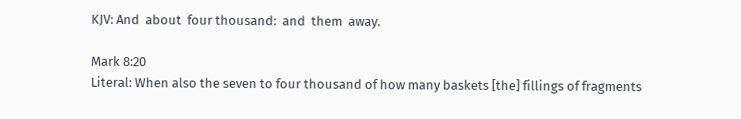KJV: And  about  four thousand:  and  them  away.

Mark 8:20
Literal: When also the seven to four thousand of how many baskets [the] fillings of fragments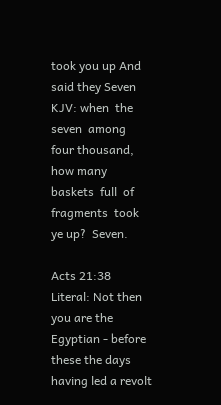took you up And said they Seven
KJV: when  the seven  among  four thousand,  how many  baskets  full  of fragments  took ye up?  Seven.

Acts 21:38
Literal: Not then you are the Egyptian - before these the days having led a revolt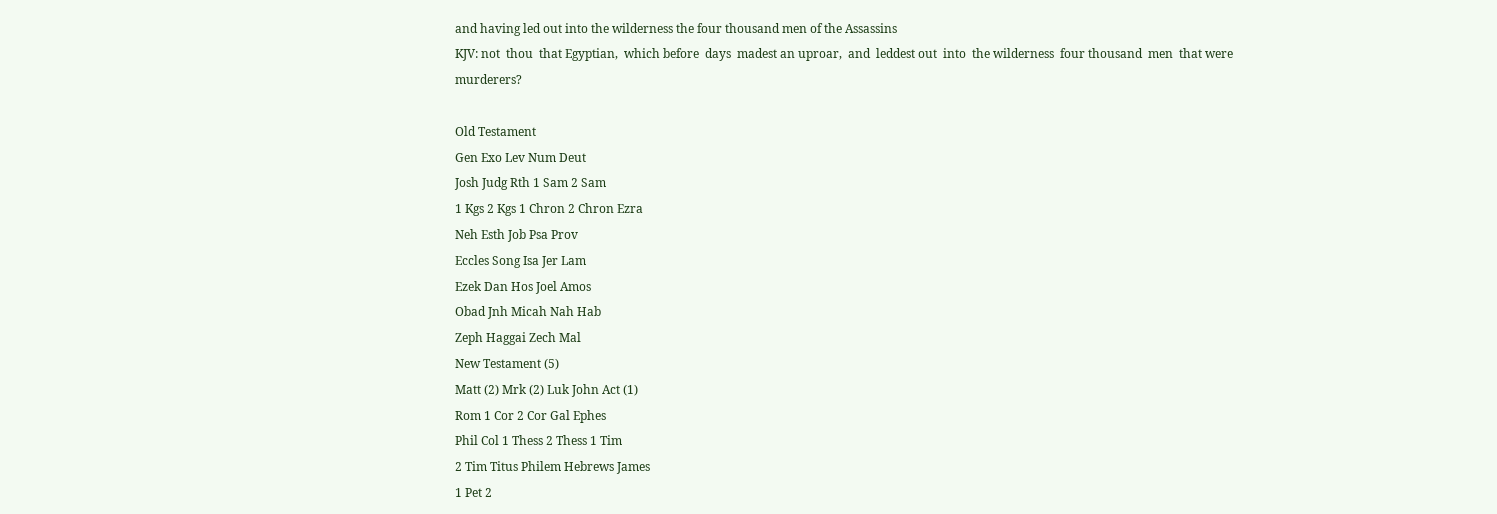and having led out into the wilderness the four thousand men of the Assassins
KJV: not  thou  that Egyptian,  which before  days  madest an uproar,  and  leddest out  into  the wilderness  four thousand  men  that were murderers?

Old Testament
Gen Exo Lev Num Deut
Josh Judg Rth 1 Sam 2 Sam
1 Kgs 2 Kgs 1 Chron 2 Chron Ezra
Neh Esth Job Psa Prov
Eccles Song Isa Jer Lam
Ezek Dan Hos Joel Amos
Obad Jnh Micah Nah Hab
Zeph Haggai Zech Mal
New Testament (5)
Matt (2) Mrk (2) Luk John Act (1)
Rom 1 Cor 2 Cor Gal Ephes
Phil Col 1 Thess 2 Thess 1 Tim
2 Tim Titus Philem Hebrews James
1 Pet 2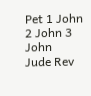Pet 1 John 2 John 3 John
Jude Rev